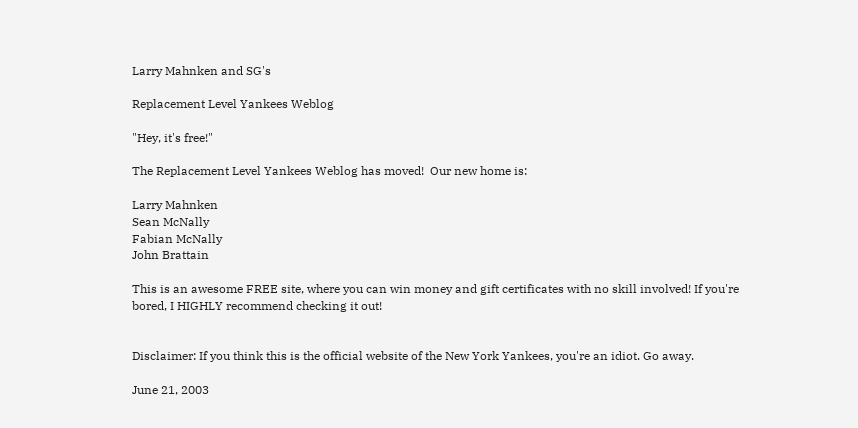Larry Mahnken and SG's

Replacement Level Yankees Weblog

"Hey, it's free!"

The Replacement Level Yankees Weblog has moved!  Our new home is:

Larry Mahnken
Sean McNally
Fabian McNally
John Brattain

This is an awesome FREE site, where you can win money and gift certificates with no skill involved! If you're bored, I HIGHLY recommend checking it out!


Disclaimer: If you think this is the official website of the New York Yankees, you're an idiot. Go away.

June 21, 2003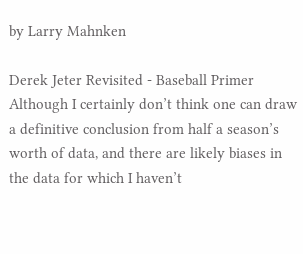by Larry Mahnken

Derek Jeter Revisited - Baseball Primer
Although I certainly don’t think one can draw a definitive conclusion from half a season’s worth of data, and there are likely biases in the data for which I haven’t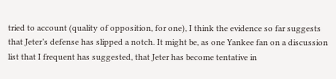tried to account (quality of opposition, for one), I think the evidence so far suggests that Jeter’s defense has slipped a notch. It might be, as one Yankee fan on a discussion list that I frequent has suggested, that Jeter has become tentative in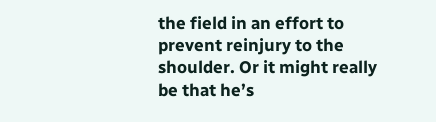the field in an effort to prevent reinjury to the shoulder. Or it might really be that he’s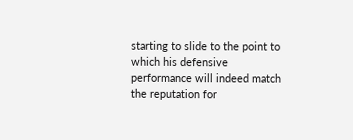starting to slide to the point to which his defensive performance will indeed match the reputation for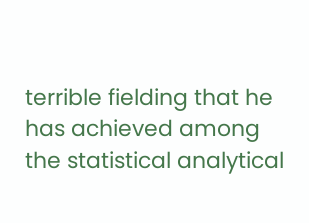terrible fielding that he has achieved among the statistical analytical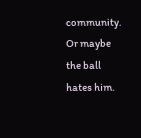community.
Or maybe the ball hates him.